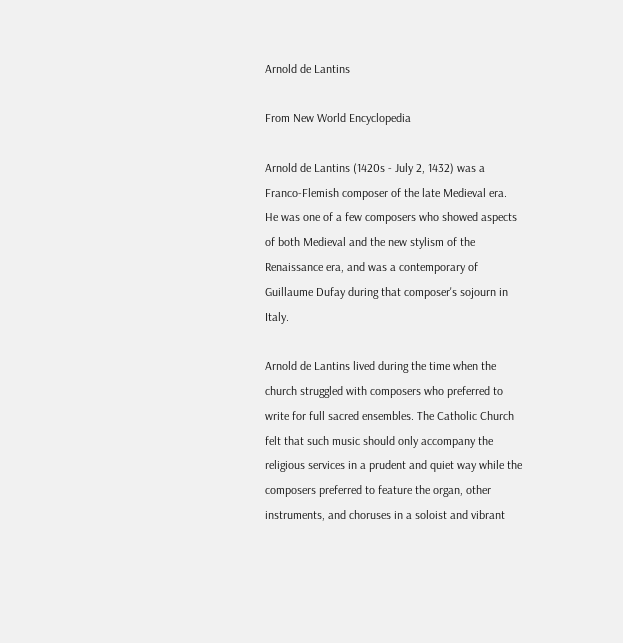Arnold de Lantins

From New World Encyclopedia

Arnold de Lantins (1420s - July 2, 1432) was a Franco-Flemish composer of the late Medieval era. He was one of a few composers who showed aspects of both Medieval and the new stylism of the Renaissance era, and was a contemporary of Guillaume Dufay during that composer's sojourn in Italy.

Arnold de Lantins lived during the time when the church struggled with composers who preferred to write for full sacred ensembles. The Catholic Church felt that such music should only accompany the religious services in a prudent and quiet way while the composers preferred to feature the organ, other instruments, and choruses in a soloist and vibrant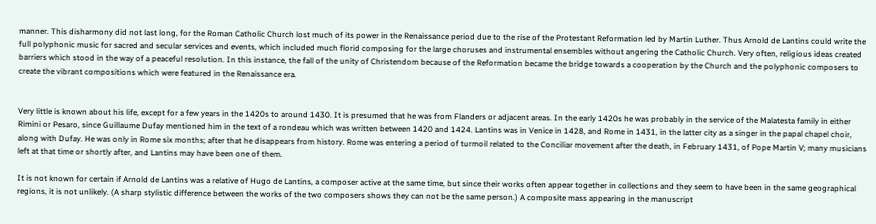manner. This disharmony did not last long, for the Roman Catholic Church lost much of its power in the Renaissance period due to the rise of the Protestant Reformation led by Martin Luther. Thus Arnold de Lantins could write the full polyphonic music for sacred and secular services and events, which included much florid composing for the large choruses and instrumental ensembles without angering the Catholic Church. Very often, religious ideas created barriers which stood in the way of a peaceful resolution. In this instance, the fall of the unity of Christendom because of the Reformation became the bridge towards a cooperation by the Church and the polyphonic composers to create the vibrant compositions which were featured in the Renaissance era.


Very little is known about his life, except for a few years in the 1420s to around 1430. It is presumed that he was from Flanders or adjacent areas. In the early 1420s he was probably in the service of the Malatesta family in either Rimini or Pesaro, since Guillaume Dufay mentioned him in the text of a rondeau which was written between 1420 and 1424. Lantins was in Venice in 1428, and Rome in 1431, in the latter city as a singer in the papal chapel choir, along with Dufay. He was only in Rome six months; after that he disappears from history. Rome was entering a period of turmoil related to the Conciliar movement after the death, in February 1431, of Pope Martin V; many musicians left at that time or shortly after, and Lantins may have been one of them.

It is not known for certain if Arnold de Lantins was a relative of Hugo de Lantins, a composer active at the same time, but since their works often appear together in collections and they seem to have been in the same geographical regions, it is not unlikely. (A sharp stylistic difference between the works of the two composers shows they can not be the same person.) A composite mass appearing in the manuscript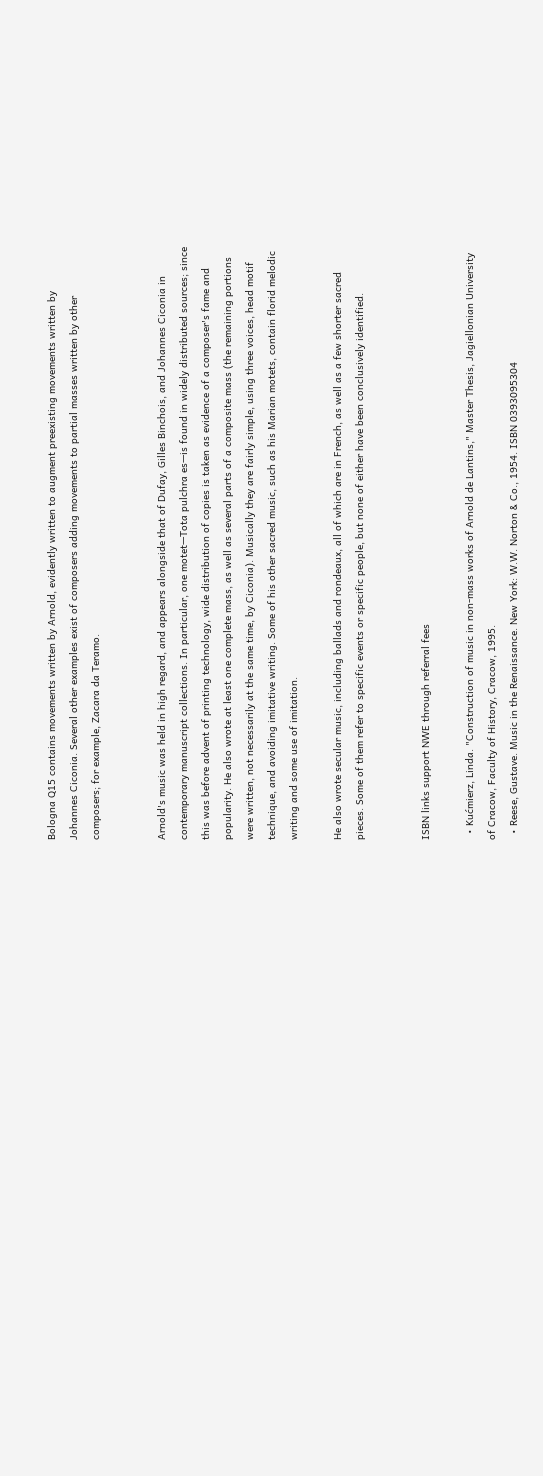Bologna Q15 contains movements written by Arnold, evidently written to augment preexisting movements written by Johannes Ciconia. Several other examples exist of composers adding movements to partial masses written by other composers; for example, Zacara da Teramo.


Arnold's music was held in high regard, and appears alongside that of Dufay, Gilles Binchois, and Johannes Ciconia in contemporary manuscript collections. In particular, one motet—Tota pulchra es—is found in widely distributed sources; since this was before advent of printing technology, wide distribution of copies is taken as evidence of a composer's fame and popularity. He also wrote at least one complete mass, as well as several parts of a composite mass (the remaining portions were written, not necessarily at the same time, by Ciconia). Musically they are fairly simple, using three voices, head motif technique, and avoiding imitative writing. Some of his other sacred music, such as his Marian motets, contain florid melodic writing and some use of imitation.

He also wrote secular music, including ballads and rondeaux, all of which are in French, as well as a few shorter sacred pieces. Some of them refer to specific events or specific people, but none of either have been conclusively identified.


ISBN links support NWE through referral fees

  • Kućmierz, Linda. "Construction of music in non-mass works of Arnold de Lantins," Master Thesis, Jagiellonian University of Cracow, Faculty of History, Cracow, 1995.
  • Reese, Gustave. Music in the Renaissance. New York: W.W. Norton & Co., 1954. ISBN 0393095304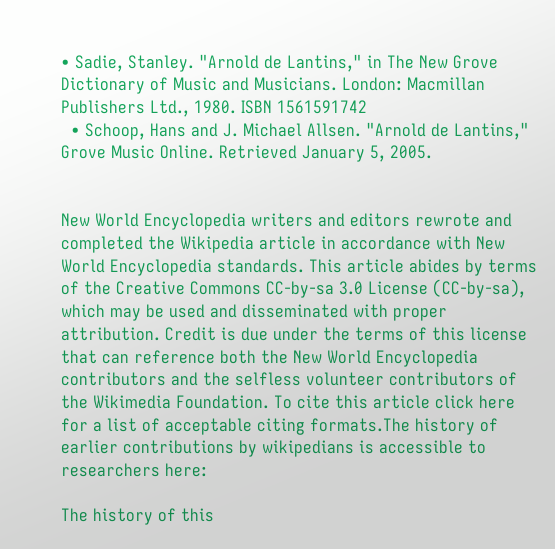• Sadie, Stanley. "Arnold de Lantins," in The New Grove Dictionary of Music and Musicians. London: Macmillan Publishers Ltd., 1980. ISBN 1561591742
  • Schoop, Hans and J. Michael Allsen. "Arnold de Lantins," Grove Music Online. Retrieved January 5, 2005.


New World Encyclopedia writers and editors rewrote and completed the Wikipedia article in accordance with New World Encyclopedia standards. This article abides by terms of the Creative Commons CC-by-sa 3.0 License (CC-by-sa), which may be used and disseminated with proper attribution. Credit is due under the terms of this license that can reference both the New World Encyclopedia contributors and the selfless volunteer contributors of the Wikimedia Foundation. To cite this article click here for a list of acceptable citing formats.The history of earlier contributions by wikipedians is accessible to researchers here:

The history of this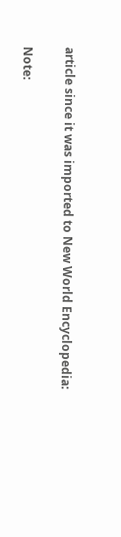article since it was imported to New World Encyclopedia:

Note: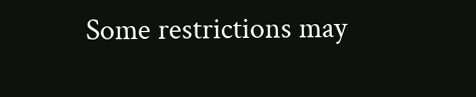Some restrictions may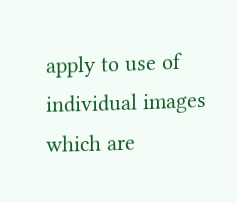apply to use of individual images which are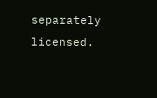separately licensed.